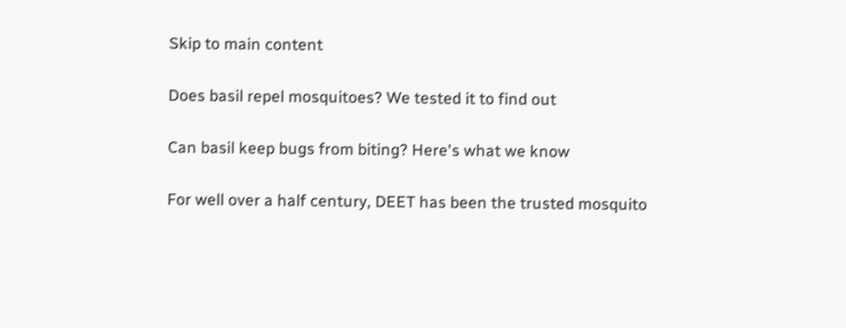Skip to main content

Does basil repel mosquitoes? We tested it to find out

Can basil keep bugs from biting? Here's what we know

For well over a half century, DEET has been the trusted mosquito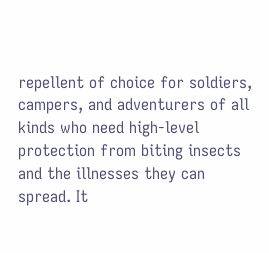repellent of choice for soldiers, campers, and adventurers of all kinds who need high-level protection from biting insects and the illnesses they can spread. It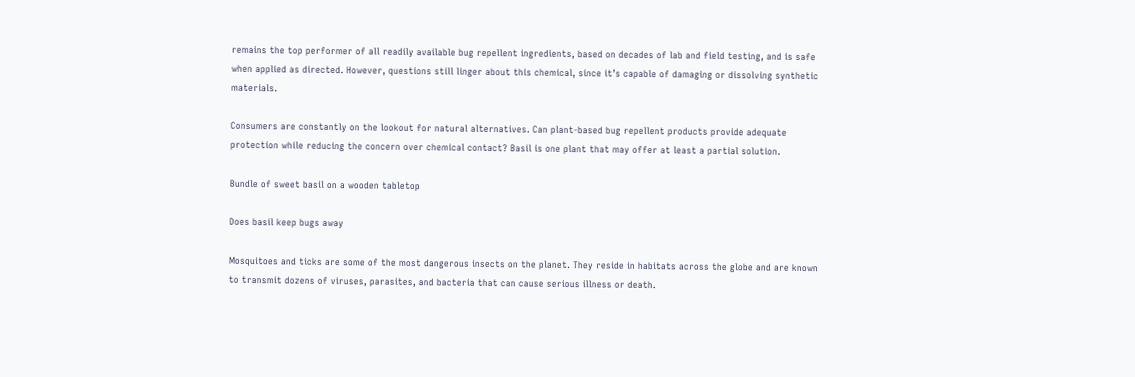remains the top performer of all readily available bug repellent ingredients, based on decades of lab and field testing, and is safe when applied as directed. However, questions still linger about this chemical, since it’s capable of damaging or dissolving synthetic materials.

Consumers are constantly on the lookout for natural alternatives. Can plant-based bug repellent products provide adequate protection while reducing the concern over chemical contact? Basil is one plant that may offer at least a partial solution.

Bundle of sweet basil on a wooden tabletop

Does basil keep bugs away

Mosquitoes and ticks are some of the most dangerous insects on the planet. They reside in habitats across the globe and are known to transmit dozens of viruses, parasites, and bacteria that can cause serious illness or death.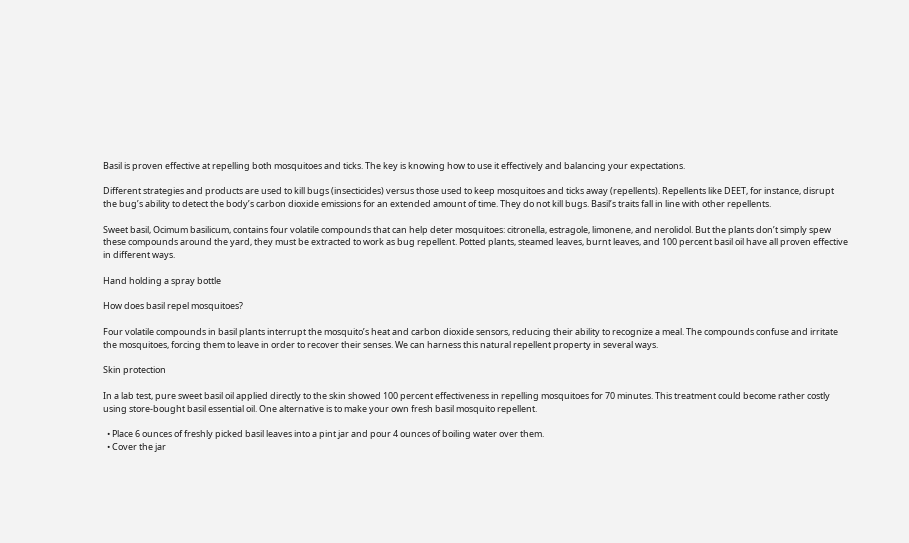Basil is proven effective at repelling both mosquitoes and ticks. The key is knowing how to use it effectively and balancing your expectations.

Different strategies and products are used to kill bugs (insecticides) versus those used to keep mosquitoes and ticks away (repellents). Repellents like DEET, for instance, disrupt the bug’s ability to detect the body’s carbon dioxide emissions for an extended amount of time. They do not kill bugs. Basil’s traits fall in line with other repellents.

Sweet basil, Ocimum basilicum, contains four volatile compounds that can help deter mosquitoes: citronella, estragole, limonene, and nerolidol. But the plants don’t simply spew these compounds around the yard, they must be extracted to work as bug repellent. Potted plants, steamed leaves, burnt leaves, and 100 percent basil oil have all proven effective in different ways.

Hand holding a spray bottle

How does basil repel mosquitoes?

Four volatile compounds in basil plants interrupt the mosquito’s heat and carbon dioxide sensors, reducing their ability to recognize a meal. The compounds confuse and irritate the mosquitoes, forcing them to leave in order to recover their senses. We can harness this natural repellent property in several ways.

Skin protection

In a lab test, pure sweet basil oil applied directly to the skin showed 100 percent effectiveness in repelling mosquitoes for 70 minutes. This treatment could become rather costly using store-bought basil essential oil. One alternative is to make your own fresh basil mosquito repellent.

  • Place 6 ounces of freshly picked basil leaves into a pint jar and pour 4 ounces of boiling water over them.
  • Cover the jar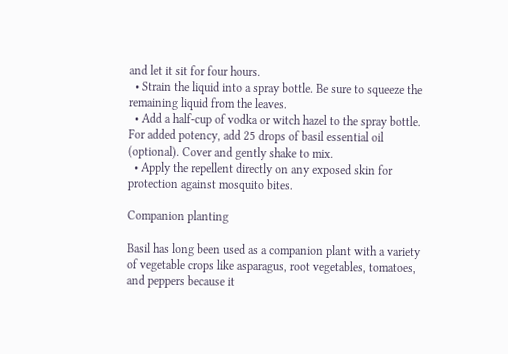and let it sit for four hours.
  • Strain the liquid into a spray bottle. Be sure to squeeze the remaining liquid from the leaves.
  • Add a half-cup of vodka or witch hazel to the spray bottle. For added potency, add 25 drops of basil essential oil (optional). Cover and gently shake to mix.
  • Apply the repellent directly on any exposed skin for protection against mosquito bites.

Companion planting

Basil has long been used as a companion plant with a variety of vegetable crops like asparagus, root vegetables, tomatoes, and peppers because it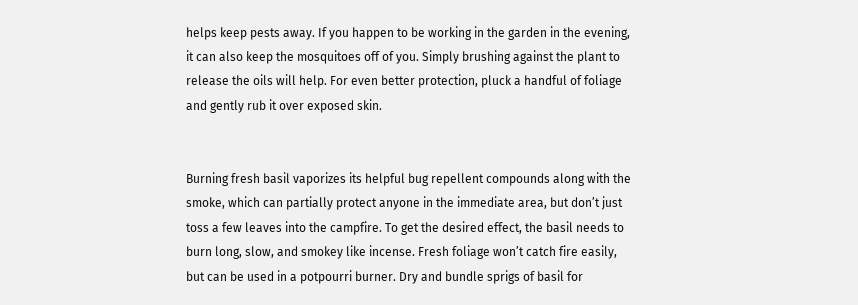helps keep pests away. If you happen to be working in the garden in the evening, it can also keep the mosquitoes off of you. Simply brushing against the plant to release the oils will help. For even better protection, pluck a handful of foliage and gently rub it over exposed skin.


Burning fresh basil vaporizes its helpful bug repellent compounds along with the smoke, which can partially protect anyone in the immediate area, but don’t just toss a few leaves into the campfire. To get the desired effect, the basil needs to burn long, slow, and smokey like incense. Fresh foliage won’t catch fire easily, but can be used in a potpourri burner. Dry and bundle sprigs of basil for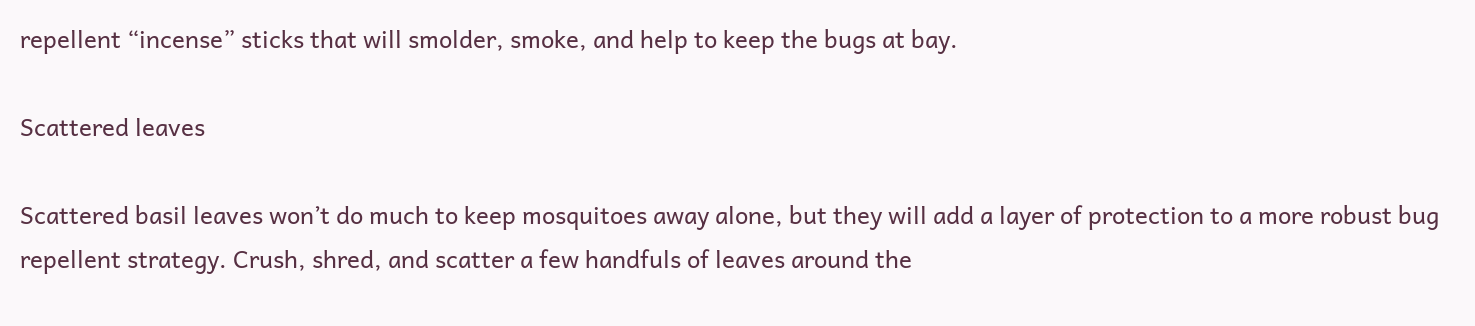repellent “incense” sticks that will smolder, smoke, and help to keep the bugs at bay.

Scattered leaves

Scattered basil leaves won’t do much to keep mosquitoes away alone, but they will add a layer of protection to a more robust bug repellent strategy. Crush, shred, and scatter a few handfuls of leaves around the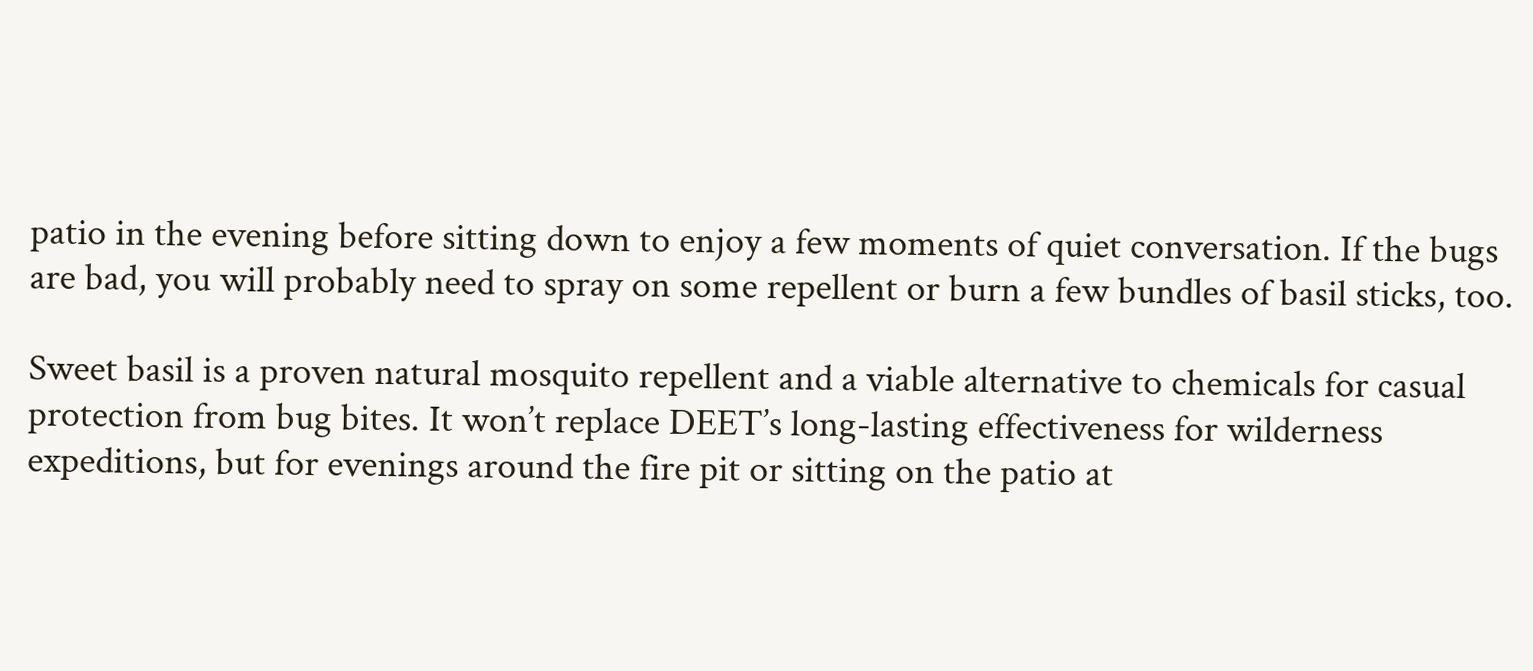patio in the evening before sitting down to enjoy a few moments of quiet conversation. If the bugs are bad, you will probably need to spray on some repellent or burn a few bundles of basil sticks, too.

Sweet basil is a proven natural mosquito repellent and a viable alternative to chemicals for casual protection from bug bites. It won’t replace DEET’s long-lasting effectiveness for wilderness expeditions, but for evenings around the fire pit or sitting on the patio at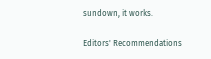sundown, it works.

Editors' Recommendations